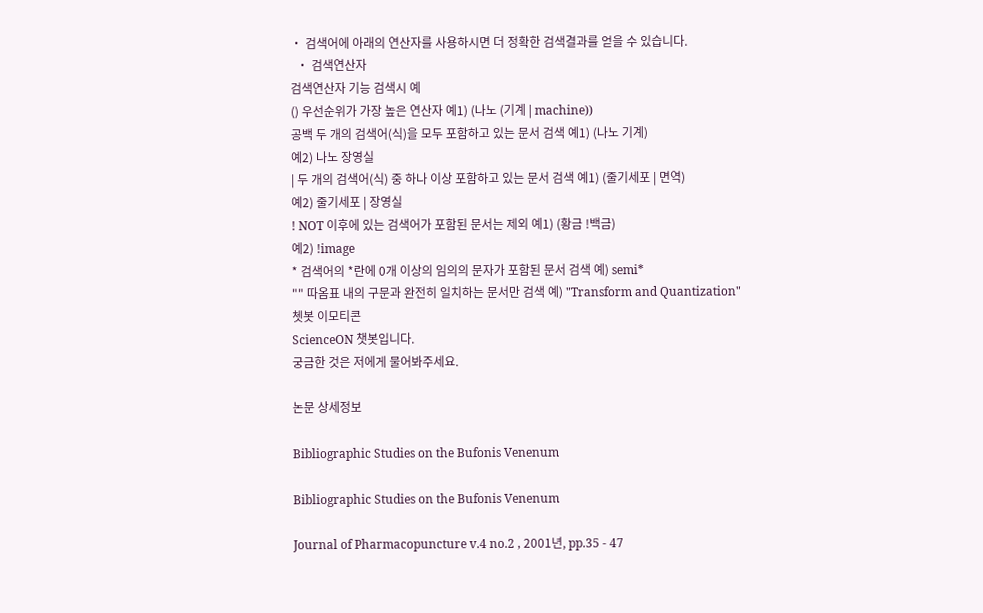• 검색어에 아래의 연산자를 사용하시면 더 정확한 검색결과를 얻을 수 있습니다.
  • 검색연산자
검색연산자 기능 검색시 예
() 우선순위가 가장 높은 연산자 예1) (나노 (기계 | machine))
공백 두 개의 검색어(식)을 모두 포함하고 있는 문서 검색 예1) (나노 기계)
예2) 나노 장영실
| 두 개의 검색어(식) 중 하나 이상 포함하고 있는 문서 검색 예1) (줄기세포 | 면역)
예2) 줄기세포 | 장영실
! NOT 이후에 있는 검색어가 포함된 문서는 제외 예1) (황금 !백금)
예2) !image
* 검색어의 *란에 0개 이상의 임의의 문자가 포함된 문서 검색 예) semi*
"" 따옴표 내의 구문과 완전히 일치하는 문서만 검색 예) "Transform and Quantization"
쳇봇 이모티콘
ScienceON 챗봇입니다.
궁금한 것은 저에게 물어봐주세요.

논문 상세정보

Bibliographic Studies on the Bufonis Venenum

Bibliographic Studies on the Bufonis Venenum

Journal of Pharmacopuncture v.4 no.2 , 2001년, pp.35 - 47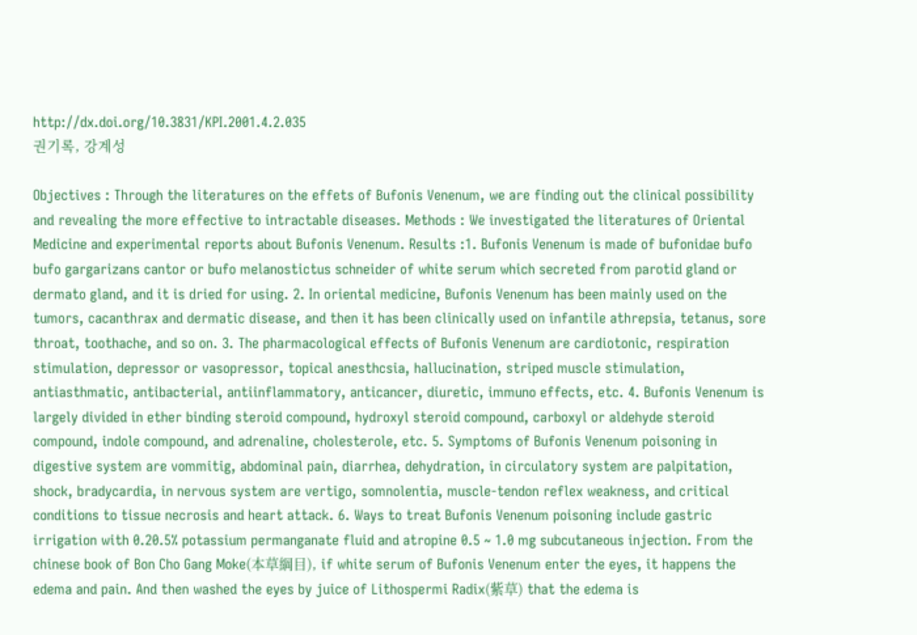http://dx.doi.org/10.3831/KPI.2001.4.2.035
권기록, 강계성

Objectives : Through the literatures on the effets of Bufonis Venenum, we are finding out the clinical possibility and revealing the more effective to intractable diseases. Methods : We investigated the literatures of Oriental Medicine and experimental reports about Bufonis Venenum. Results :1. Bufonis Venenum is made of bufonidae bufo bufo gargarizans cantor or bufo melanostictus schneider of white serum which secreted from parotid gland or dermato gland, and it is dried for using. 2. In oriental medicine, Bufonis Venenum has been mainly used on the tumors, cacanthrax and dermatic disease, and then it has been clinically used on infantile athrepsia, tetanus, sore throat, toothache, and so on. 3. The pharmacological effects of Bufonis Venenum are cardiotonic, respiration stimulation, depressor or vasopressor, topical anesthcsia, hallucination, striped muscle stimulation, antiasthmatic, antibacterial, antiinflammatory, anticancer, diuretic, immuno effects, etc. 4. Bufonis Venenum is largely divided in ether binding steroid compound, hydroxyl steroid compound, carboxyl or aldehyde steroid compound, indole compound, and adrenaline, cholesterole, etc. 5. Symptoms of Bufonis Venenum poisoning in digestive system are vommitig, abdominal pain, diarrhea, dehydration, in circulatory system are palpitation, shock, bradycardia, in nervous system are vertigo, somnolentia, muscle-tendon reflex weakness, and critical conditions to tissue necrosis and heart attack. 6. Ways to treat Bufonis Venenum poisoning include gastric irrigation with 0.20.5% potassium permanganate fluid and atropine 0.5 ~ 1.0 mg subcutaneous injection. From the chinese book of Bon Cho Gang Moke(本草綱目), if white serum of Bufonis Venenum enter the eyes, it happens the edema and pain. And then washed the eyes by juice of Lithospermi Radix(紫草) that the edema is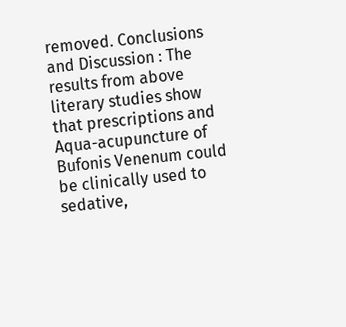removed. Conclusions and Discussion : The results from above literary studies show that prescriptions and Aqua-acupuncture of Bufonis Venenum could be clinically used to sedative,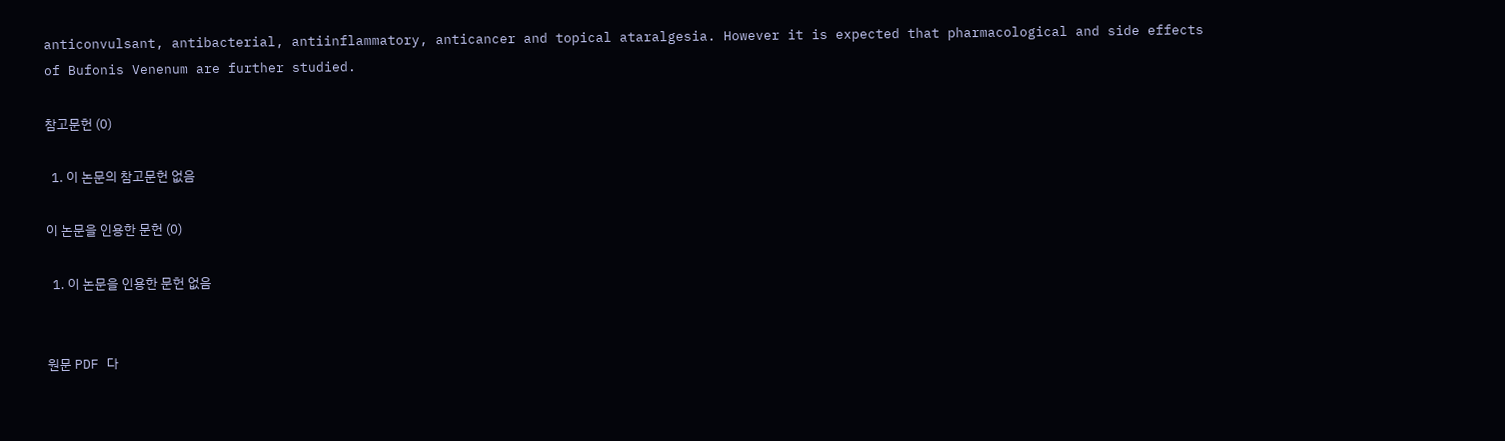anticonvulsant, antibacterial, antiinflammatory, anticancer and topical ataralgesia. However it is expected that pharmacological and side effects of Bufonis Venenum are further studied.

참고문헌 (0)

  1. 이 논문의 참고문헌 없음

이 논문을 인용한 문헌 (0)

  1. 이 논문을 인용한 문헌 없음


원문 PDF 다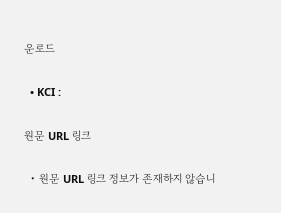운로드

  • KCI :

원문 URL 링크

  • 원문 URL 링크 정보가 존재하지 않습니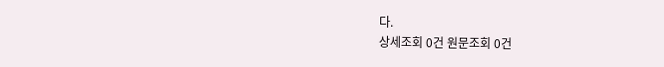다.
상세조회 0건 원문조회 0건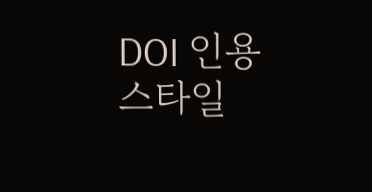DOI 인용 스타일